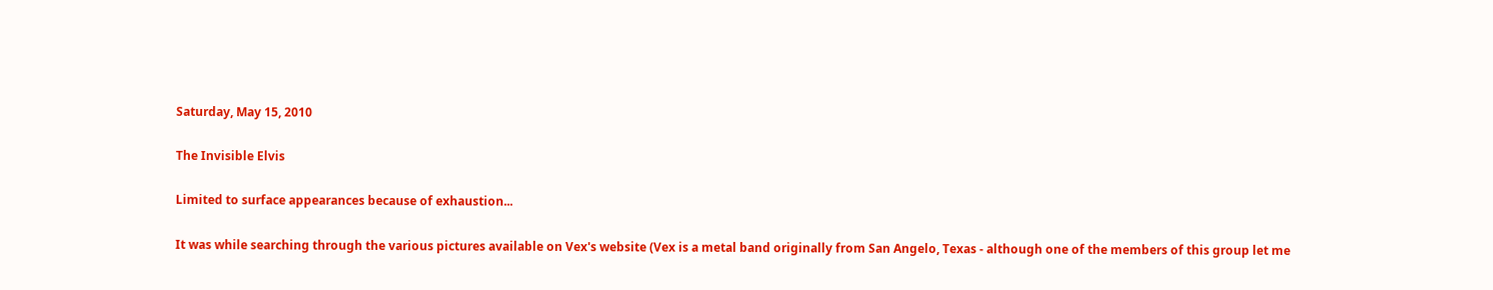Saturday, May 15, 2010

The Invisible Elvis

Limited to surface appearances because of exhaustion...

It was while searching through the various pictures available on Vex's website (Vex is a metal band originally from San Angelo, Texas - although one of the members of this group let me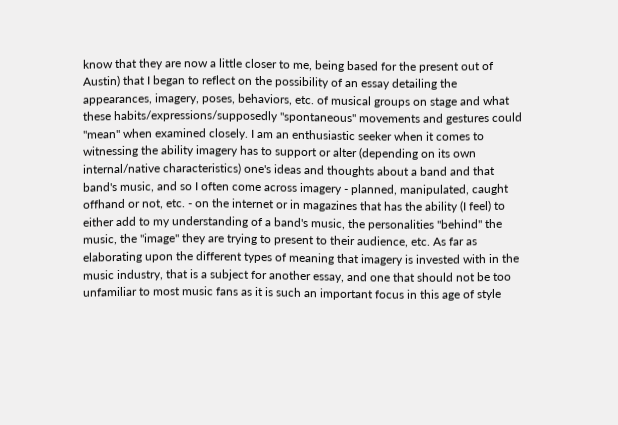know that they are now a little closer to me, being based for the present out of Austin) that I began to reflect on the possibility of an essay detailing the appearances, imagery, poses, behaviors, etc. of musical groups on stage and what these habits/expressions/supposedly "spontaneous" movements and gestures could "mean" when examined closely. I am an enthusiastic seeker when it comes to witnessing the ability imagery has to support or alter (depending on its own internal/native characteristics) one's ideas and thoughts about a band and that band's music, and so I often come across imagery - planned, manipulated, caught offhand or not, etc. - on the internet or in magazines that has the ability (I feel) to either add to my understanding of a band's music, the personalities "behind" the music, the "image" they are trying to present to their audience, etc. As far as elaborating upon the different types of meaning that imagery is invested with in the music industry, that is a subject for another essay, and one that should not be too unfamiliar to most music fans as it is such an important focus in this age of style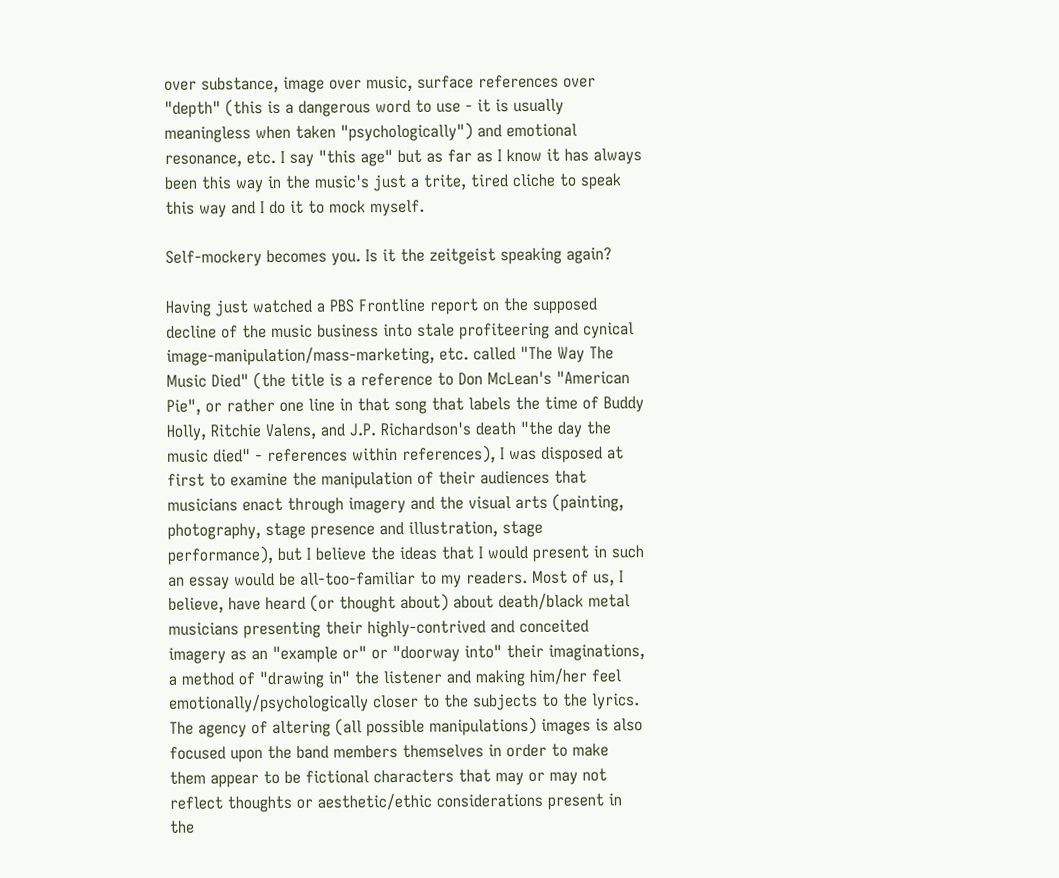over substance, image over music, surface references over "depth" (this is a dangerous word to use - it is usually meaningless when taken "psychologically") and emotional resonance, etc. I say "this age" but as far as I know it has always been this way in the music's just a trite, tired cliche to speak this way and I do it to mock myself.

Self-mockery becomes you. Is it the zeitgeist speaking again?

Having just watched a PBS Frontline report on the supposed decline of the music business into stale profiteering and cynical image-manipulation/mass-marketing, etc. called "The Way The Music Died" (the title is a reference to Don McLean's "American Pie", or rather one line in that song that labels the time of Buddy Holly, Ritchie Valens, and J.P. Richardson's death "the day the music died" - references within references), I was disposed at first to examine the manipulation of their audiences that musicians enact through imagery and the visual arts (painting, photography, stage presence and illustration, stage performance), but I believe the ideas that I would present in such an essay would be all-too-familiar to my readers. Most of us, I believe, have heard (or thought about) about death/black metal musicians presenting their highly-contrived and conceited imagery as an "example or" or "doorway into" their imaginations, a method of "drawing in" the listener and making him/her feel emotionally/psychologically closer to the subjects to the lyrics. The agency of altering (all possible manipulations) images is also focused upon the band members themselves in order to make them appear to be fictional characters that may or may not reflect thoughts or aesthetic/ethic considerations present in the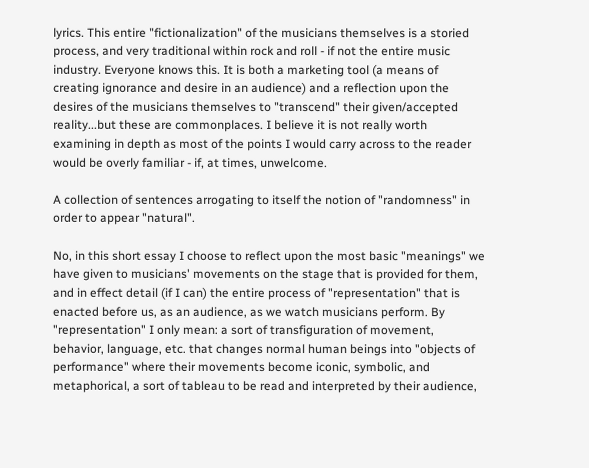lyrics. This entire "fictionalization" of the musicians themselves is a storied process, and very traditional within rock and roll - if not the entire music industry. Everyone knows this. It is both a marketing tool (a means of creating ignorance and desire in an audience) and a reflection upon the desires of the musicians themselves to "transcend" their given/accepted reality...but these are commonplaces. I believe it is not really worth examining in depth as most of the points I would carry across to the reader would be overly familiar - if, at times, unwelcome.

A collection of sentences arrogating to itself the notion of "randomness" in order to appear "natural".

No, in this short essay I choose to reflect upon the most basic "meanings" we have given to musicians' movements on the stage that is provided for them, and in effect detail (if I can) the entire process of "representation" that is enacted before us, as an audience, as we watch musicians perform. By "representation" I only mean: a sort of transfiguration of movement, behavior, language, etc. that changes normal human beings into "objects of performance" where their movements become iconic, symbolic, and metaphorical, a sort of tableau to be read and interpreted by their audience,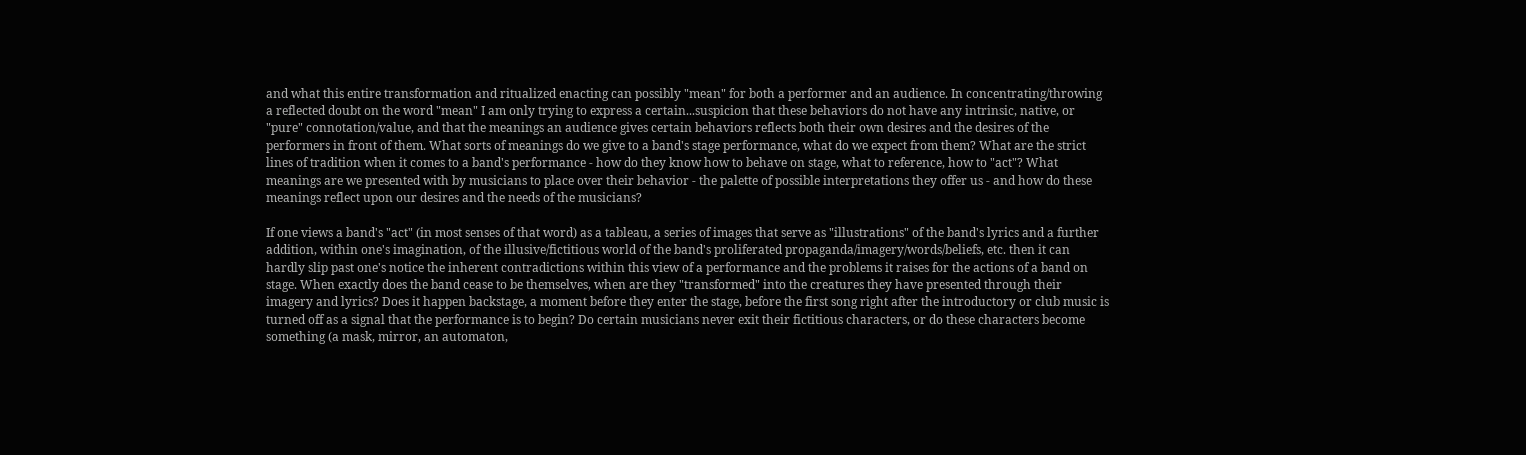and what this entire transformation and ritualized enacting can possibly "mean" for both a performer and an audience. In concentrating/throwing a reflected doubt on the word "mean" I am only trying to express a certain...suspicion that these behaviors do not have any intrinsic, native, or "pure" connotation/value, and that the meanings an audience gives certain behaviors reflects both their own desires and the desires of the performers in front of them. What sorts of meanings do we give to a band's stage performance, what do we expect from them? What are the strict lines of tradition when it comes to a band's performance - how do they know how to behave on stage, what to reference, how to "act"? What meanings are we presented with by musicians to place over their behavior - the palette of possible interpretations they offer us - and how do these meanings reflect upon our desires and the needs of the musicians?

If one views a band's "act" (in most senses of that word) as a tableau, a series of images that serve as "illustrations" of the band's lyrics and a further addition, within one's imagination, of the illusive/fictitious world of the band's proliferated propaganda/imagery/words/beliefs, etc. then it can hardly slip past one's notice the inherent contradictions within this view of a performance and the problems it raises for the actions of a band on stage. When exactly does the band cease to be themselves, when are they "transformed" into the creatures they have presented through their imagery and lyrics? Does it happen backstage, a moment before they enter the stage, before the first song right after the introductory or club music is turned off as a signal that the performance is to begin? Do certain musicians never exit their fictitious characters, or do these characters become something (a mask, mirror, an automaton,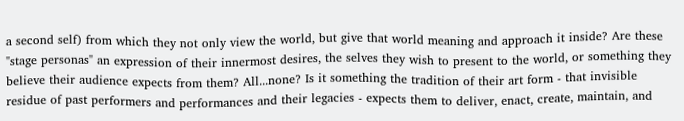a second self) from which they not only view the world, but give that world meaning and approach it inside? Are these "stage personas" an expression of their innermost desires, the selves they wish to present to the world, or something they believe their audience expects from them? All...none? Is it something the tradition of their art form - that invisible residue of past performers and performances and their legacies - expects them to deliver, enact, create, maintain, and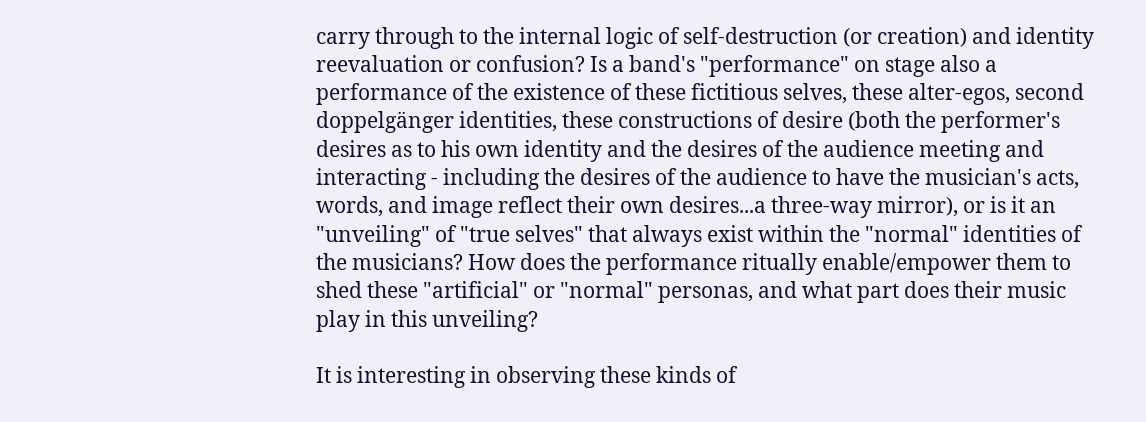carry through to the internal logic of self-destruction (or creation) and identity reevaluation or confusion? Is a band's "performance" on stage also a performance of the existence of these fictitious selves, these alter-egos, second doppelgänger identities, these constructions of desire (both the performer's desires as to his own identity and the desires of the audience meeting and interacting - including the desires of the audience to have the musician's acts, words, and image reflect their own desires...a three-way mirror), or is it an "unveiling" of "true selves" that always exist within the "normal" identities of the musicians? How does the performance ritually enable/empower them to shed these "artificial" or "normal" personas, and what part does their music play in this unveiling?

It is interesting in observing these kinds of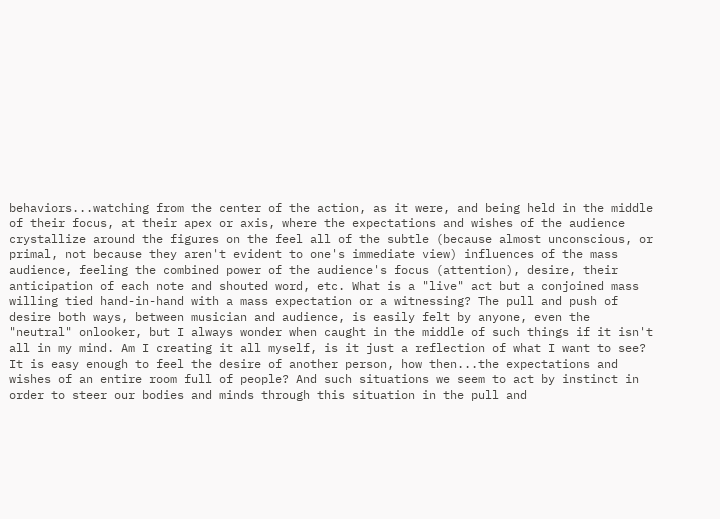behaviors...watching from the center of the action, as it were, and being held in the middle of their focus, at their apex or axis, where the expectations and wishes of the audience crystallize around the figures on the feel all of the subtle (because almost unconscious, or primal, not because they aren't evident to one's immediate view) influences of the mass audience, feeling the combined power of the audience's focus (attention), desire, their anticipation of each note and shouted word, etc. What is a "live" act but a conjoined mass willing tied hand-in-hand with a mass expectation or a witnessing? The pull and push of desire both ways, between musician and audience, is easily felt by anyone, even the "neutral" onlooker, but I always wonder when caught in the middle of such things if it isn't all in my mind. Am I creating it all myself, is it just a reflection of what I want to see? It is easy enough to feel the desire of another person, how then...the expectations and wishes of an entire room full of people? And such situations we seem to act by instinct in order to steer our bodies and minds through this situation in the pull and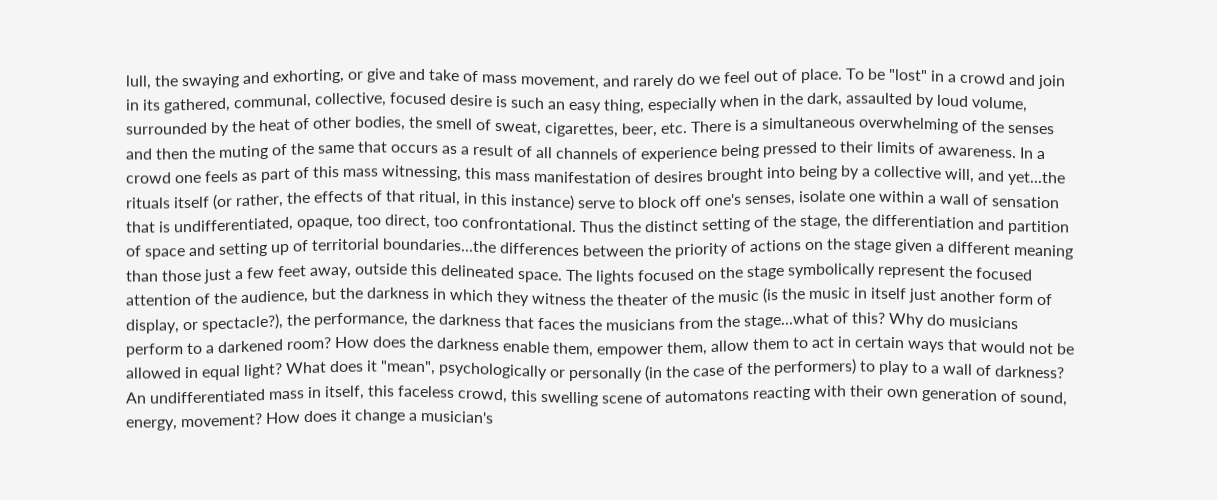lull, the swaying and exhorting, or give and take of mass movement, and rarely do we feel out of place. To be "lost" in a crowd and join in its gathered, communal, collective, focused desire is such an easy thing, especially when in the dark, assaulted by loud volume, surrounded by the heat of other bodies, the smell of sweat, cigarettes, beer, etc. There is a simultaneous overwhelming of the senses and then the muting of the same that occurs as a result of all channels of experience being pressed to their limits of awareness. In a crowd one feels as part of this mass witnessing, this mass manifestation of desires brought into being by a collective will, and yet...the rituals itself (or rather, the effects of that ritual, in this instance) serve to block off one's senses, isolate one within a wall of sensation that is undifferentiated, opaque, too direct, too confrontational. Thus the distinct setting of the stage, the differentiation and partition of space and setting up of territorial boundaries...the differences between the priority of actions on the stage given a different meaning than those just a few feet away, outside this delineated space. The lights focused on the stage symbolically represent the focused attention of the audience, but the darkness in which they witness the theater of the music (is the music in itself just another form of display, or spectacle?), the performance, the darkness that faces the musicians from the stage...what of this? Why do musicians perform to a darkened room? How does the darkness enable them, empower them, allow them to act in certain ways that would not be allowed in equal light? What does it "mean", psychologically or personally (in the case of the performers) to play to a wall of darkness? An undifferentiated mass in itself, this faceless crowd, this swelling scene of automatons reacting with their own generation of sound, energy, movement? How does it change a musician's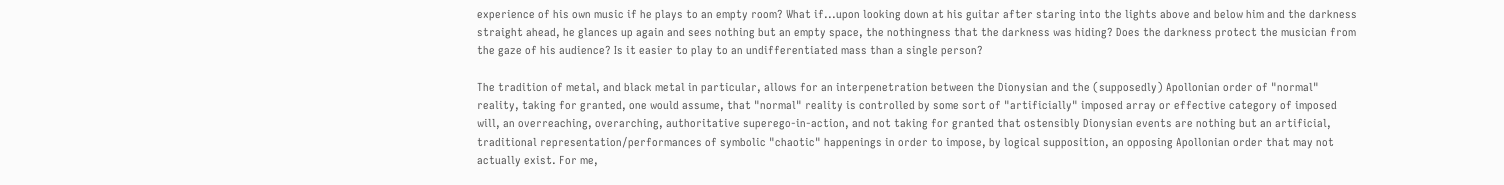experience of his own music if he plays to an empty room? What if...upon looking down at his guitar after staring into the lights above and below him and the darkness straight ahead, he glances up again and sees nothing but an empty space, the nothingness that the darkness was hiding? Does the darkness protect the musician from the gaze of his audience? Is it easier to play to an undifferentiated mass than a single person?

The tradition of metal, and black metal in particular, allows for an interpenetration between the Dionysian and the (supposedly) Apollonian order of "normal" reality, taking for granted, one would assume, that "normal" reality is controlled by some sort of "artificially" imposed array or effective category of imposed will, an overreaching, overarching, authoritative superego-in-action, and not taking for granted that ostensibly Dionysian events are nothing but an artificial, traditional representation/performances of symbolic "chaotic" happenings in order to impose, by logical supposition, an opposing Apollonian order that may not actually exist. For me,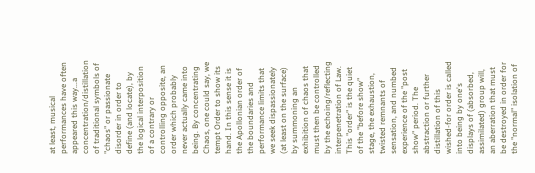at least, musical performances have often appeared this way...a concentration/distillation of traditional symbols of "chaos" or passionate disorder in order to define (and locate), by the logical interposition of a contrary or controlling opposite, an order which probably never actually came into being. By concentrating Chaos, one could say, we tempt Order to show its hand. In this sense it is the Apollonian order of the boundaries and performance limits that we seek dispassionately (at least on the surface) by summoning an exhibition of chaos that must then be controlled by the echoing/reflecting interpenetration of Law. This "order" is the quiet of the "before show" stage, the exhaustion, twisted remnants of sensation, and numbed experience of the "post show" period. The abstraction or further distillation of this wished-for order is called into being by one's displays of (absorbed, assimilated) group will, an aberration that must be destroyed in order for the "normal" isolation of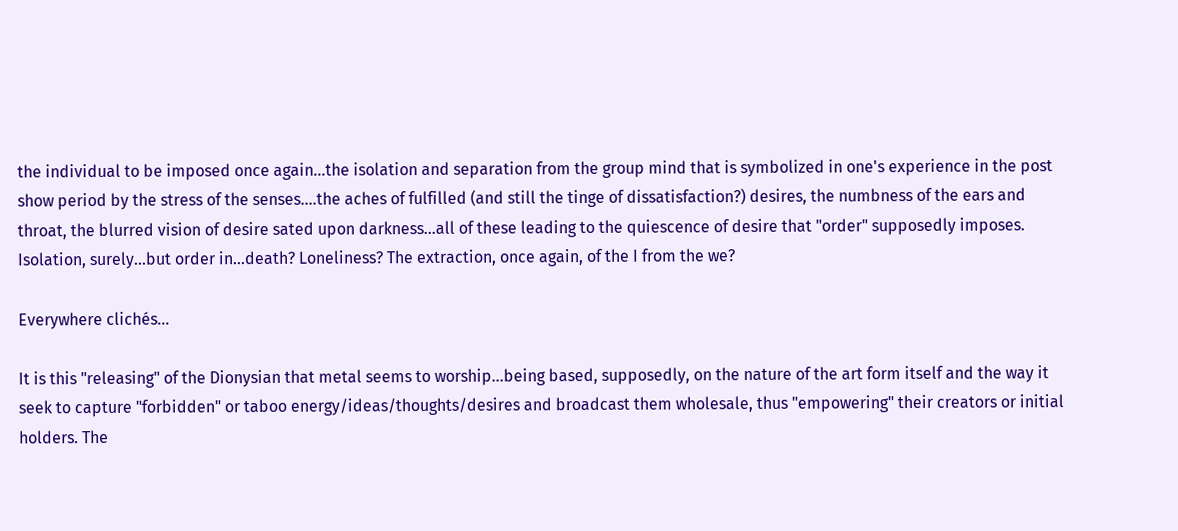the individual to be imposed once again...the isolation and separation from the group mind that is symbolized in one's experience in the post show period by the stress of the senses....the aches of fulfilled (and still the tinge of dissatisfaction?) desires, the numbness of the ears and throat, the blurred vision of desire sated upon darkness...all of these leading to the quiescence of desire that "order" supposedly imposes. Isolation, surely...but order in...death? Loneliness? The extraction, once again, of the I from the we?

Everywhere clichés...

It is this "releasing" of the Dionysian that metal seems to worship...being based, supposedly, on the nature of the art form itself and the way it seek to capture "forbidden" or taboo energy/ideas/thoughts/desires and broadcast them wholesale, thus "empowering" their creators or initial holders. The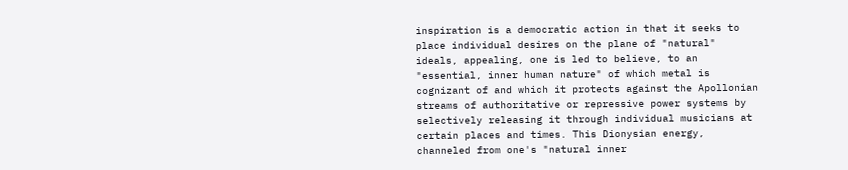inspiration is a democratic action in that it seeks to place individual desires on the plane of "natural" ideals, appealing, one is led to believe, to an "essential, inner human nature" of which metal is cognizant of and which it protects against the Apollonian streams of authoritative or repressive power systems by selectively releasing it through individual musicians at certain places and times. This Dionysian energy, channeled from one's "natural inner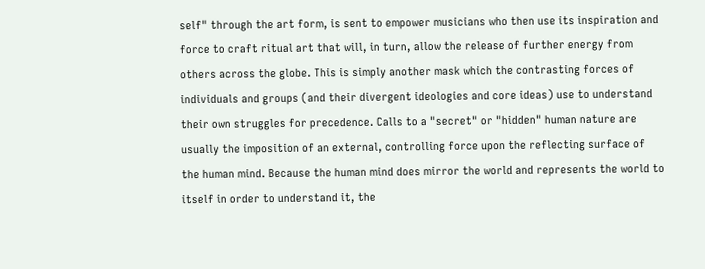self" through the art form, is sent to empower musicians who then use its inspiration and force to craft ritual art that will, in turn, allow the release of further energy from others across the globe. This is simply another mask which the contrasting forces of individuals and groups (and their divergent ideologies and core ideas) use to understand their own struggles for precedence. Calls to a "secret" or "hidden" human nature are usually the imposition of an external, controlling force upon the reflecting surface of the human mind. Because the human mind does mirror the world and represents the world to itself in order to understand it, the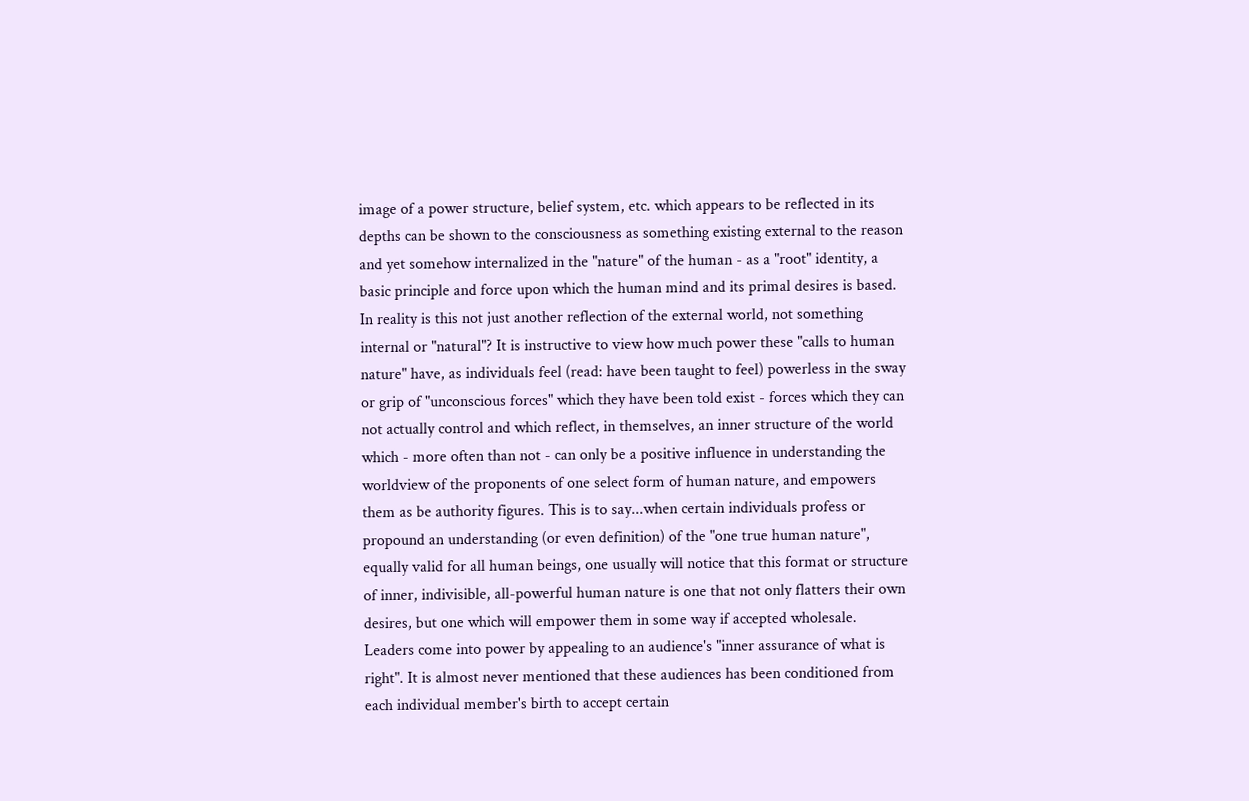image of a power structure, belief system, etc. which appears to be reflected in its depths can be shown to the consciousness as something existing external to the reason and yet somehow internalized in the "nature" of the human - as a "root" identity, a basic principle and force upon which the human mind and its primal desires is based. In reality is this not just another reflection of the external world, not something internal or "natural"? It is instructive to view how much power these "calls to human nature" have, as individuals feel (read: have been taught to feel) powerless in the sway or grip of "unconscious forces" which they have been told exist - forces which they can not actually control and which reflect, in themselves, an inner structure of the world which - more often than not - can only be a positive influence in understanding the worldview of the proponents of one select form of human nature, and empowers them as be authority figures. This is to say...when certain individuals profess or propound an understanding (or even definition) of the "one true human nature", equally valid for all human beings, one usually will notice that this format or structure of inner, indivisible, all-powerful human nature is one that not only flatters their own desires, but one which will empower them in some way if accepted wholesale. Leaders come into power by appealing to an audience's "inner assurance of what is right". It is almost never mentioned that these audiences has been conditioned from each individual member's birth to accept certain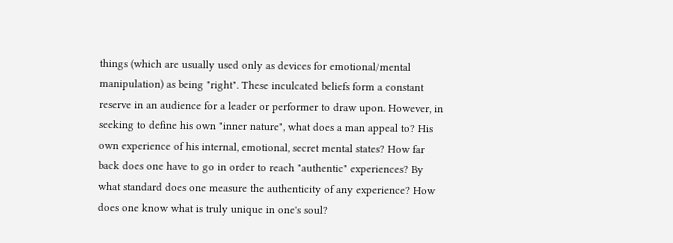things (which are usually used only as devices for emotional/mental manipulation) as being "right". These inculcated beliefs form a constant reserve in an audience for a leader or performer to draw upon. However, in seeking to define his own "inner nature", what does a man appeal to? His own experience of his internal, emotional, secret mental states? How far back does one have to go in order to reach "authentic" experiences? By what standard does one measure the authenticity of any experience? How does one know what is truly unique in one's soul?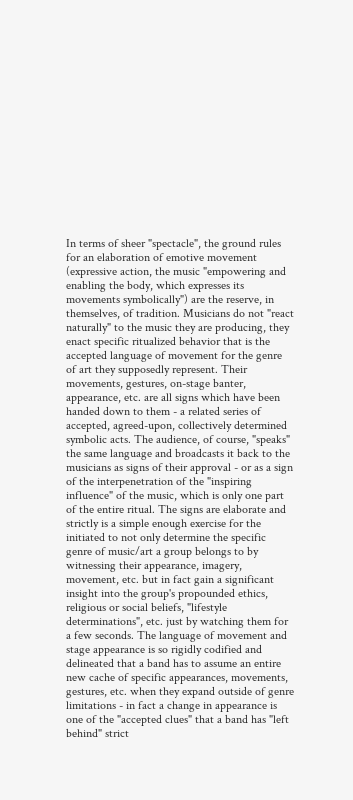In terms of sheer "spectacle", the ground rules for an elaboration of emotive movement (expressive action, the music "empowering and enabling the body, which expresses its movements symbolically") are the reserve, in themselves, of tradition. Musicians do not "react naturally" to the music they are producing, they enact specific ritualized behavior that is the accepted language of movement for the genre of art they supposedly represent. Their movements, gestures, on-stage banter, appearance, etc. are all signs which have been handed down to them - a related series of accepted, agreed-upon, collectively determined symbolic acts. The audience, of course, "speaks" the same language and broadcasts it back to the musicians as signs of their approval - or as a sign of the interpenetration of the "inspiring influence" of the music, which is only one part of the entire ritual. The signs are elaborate and strictly is a simple enough exercise for the initiated to not only determine the specific genre of music/art a group belongs to by witnessing their appearance, imagery, movement, etc. but in fact gain a significant insight into the group's propounded ethics, religious or social beliefs, "lifestyle determinations", etc. just by watching them for a few seconds. The language of movement and stage appearance is so rigidly codified and delineated that a band has to assume an entire new cache of specific appearances, movements, gestures, etc. when they expand outside of genre limitations - in fact a change in appearance is one of the "accepted clues" that a band has "left behind" strict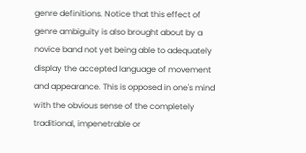genre definitions. Notice that this effect of genre ambiguity is also brought about by a novice band not yet being able to adequately display the accepted language of movement and appearance. This is opposed in one's mind with the obvious sense of the completely traditional, impenetrable or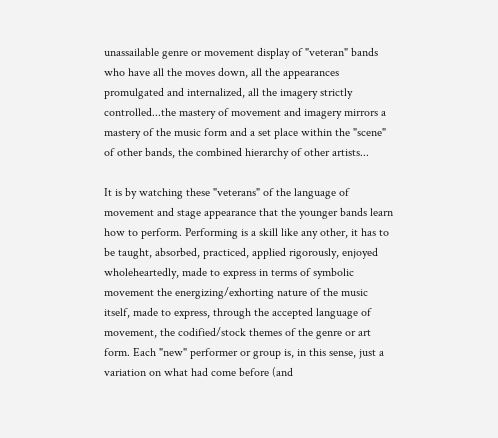unassailable genre or movement display of "veteran" bands who have all the moves down, all the appearances promulgated and internalized, all the imagery strictly controlled...the mastery of movement and imagery mirrors a mastery of the music form and a set place within the "scene" of other bands, the combined hierarchy of other artists...

It is by watching these "veterans" of the language of movement and stage appearance that the younger bands learn how to perform. Performing is a skill like any other, it has to be taught, absorbed, practiced, applied rigorously, enjoyed wholeheartedly, made to express in terms of symbolic movement the energizing/exhorting nature of the music itself, made to express, through the accepted language of movement, the codified/stock themes of the genre or art form. Each "new" performer or group is, in this sense, just a variation on what had come before (and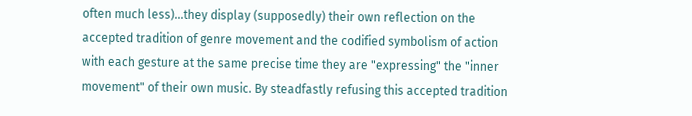often much less)...they display (supposedly) their own reflection on the accepted tradition of genre movement and the codified symbolism of action with each gesture at the same precise time they are "expressing" the "inner movement" of their own music. By steadfastly refusing this accepted tradition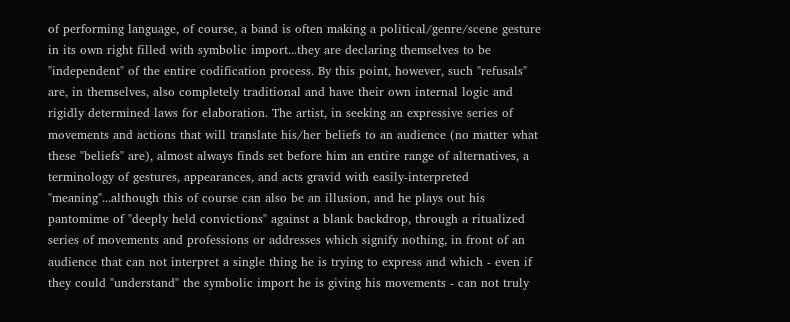of performing language, of course, a band is often making a political/genre/scene gesture in its own right filled with symbolic import...they are declaring themselves to be "independent" of the entire codification process. By this point, however, such "refusals" are, in themselves, also completely traditional and have their own internal logic and rigidly determined laws for elaboration. The artist, in seeking an expressive series of movements and actions that will translate his/her beliefs to an audience (no matter what these "beliefs" are), almost always finds set before him an entire range of alternatives, a terminology of gestures, appearances, and acts gravid with easily-interpreted "meaning"...although this of course can also be an illusion, and he plays out his pantomime of "deeply held convictions" against a blank backdrop, through a ritualized series of movements and professions or addresses which signify nothing, in front of an audience that can not interpret a single thing he is trying to express and which - even if they could "understand" the symbolic import he is giving his movements - can not truly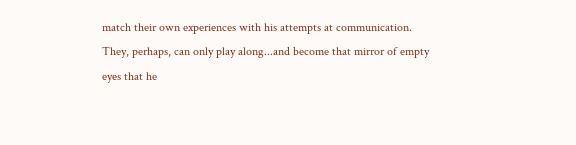match their own experiences with his attempts at communication. They, perhaps, can only play along...and become that mirror of empty eyes that he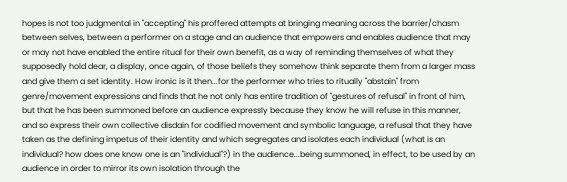hopes is not too judgmental in "accepting" his proffered attempts at bringing meaning across the barrier/chasm between selves, between a performer on a stage and an audience that empowers and enables audience that may or may not have enabled the entire ritual for their own benefit, as a way of reminding themselves of what they supposedly hold dear, a display, once again, of those beliefs they somehow think separate them from a larger mass and give them a set identity. How ironic is it then...for the performer who tries to ritually "abstain" from genre/movement expressions and finds that he not only has entire tradition of "gestures of refusal" in front of him, but that he has been summoned before an audience expressly because they know he will refuse in this manner, and so express their own collective disdain for codified movement and symbolic language, a refusal that they have taken as the defining impetus of their identity and which segregates and isolates each individual (what is an individual? how does one know one is an "individual"?) in the audience...being summoned, in effect, to be used by an audience in order to mirror its own isolation through the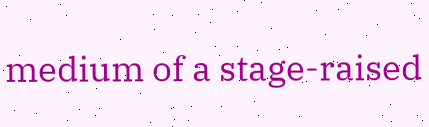medium of a stage-raised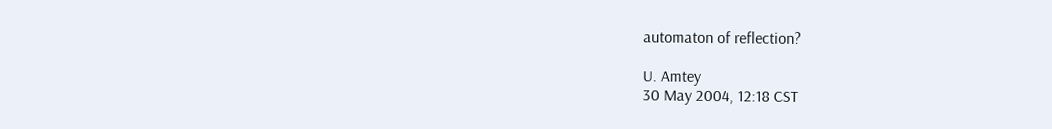automaton of reflection?

U. Amtey
30 May 2004, 12:18 CST